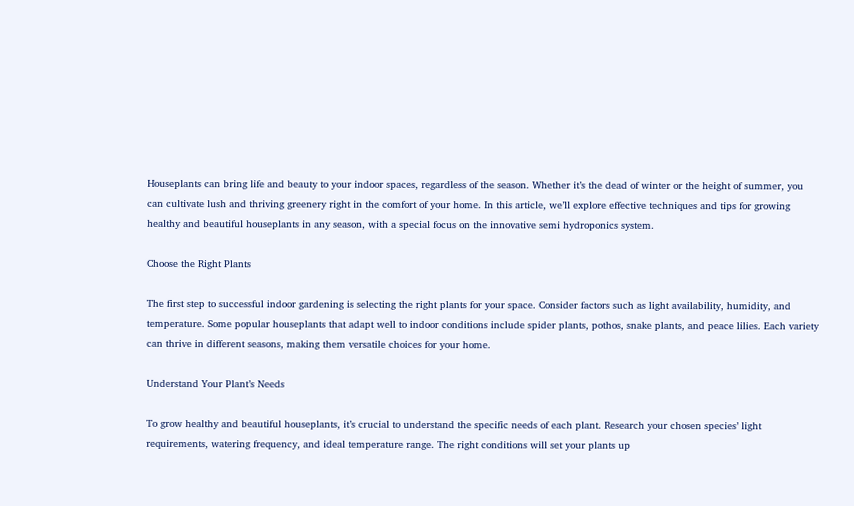Houseplants can bring life and beauty to your indoor spaces, regardless of the season. Whether it’s the dead of winter or the height of summer, you can cultivate lush and thriving greenery right in the comfort of your home. In this article, we’ll explore effective techniques and tips for growing healthy and beautiful houseplants in any season, with a special focus on the innovative semi hydroponics system.

Choose the Right Plants

The first step to successful indoor gardening is selecting the right plants for your space. Consider factors such as light availability, humidity, and temperature. Some popular houseplants that adapt well to indoor conditions include spider plants, pothos, snake plants, and peace lilies. Each variety can thrive in different seasons, making them versatile choices for your home.

Understand Your Plant’s Needs

To grow healthy and beautiful houseplants, it’s crucial to understand the specific needs of each plant. Research your chosen species’ light requirements, watering frequency, and ideal temperature range. The right conditions will set your plants up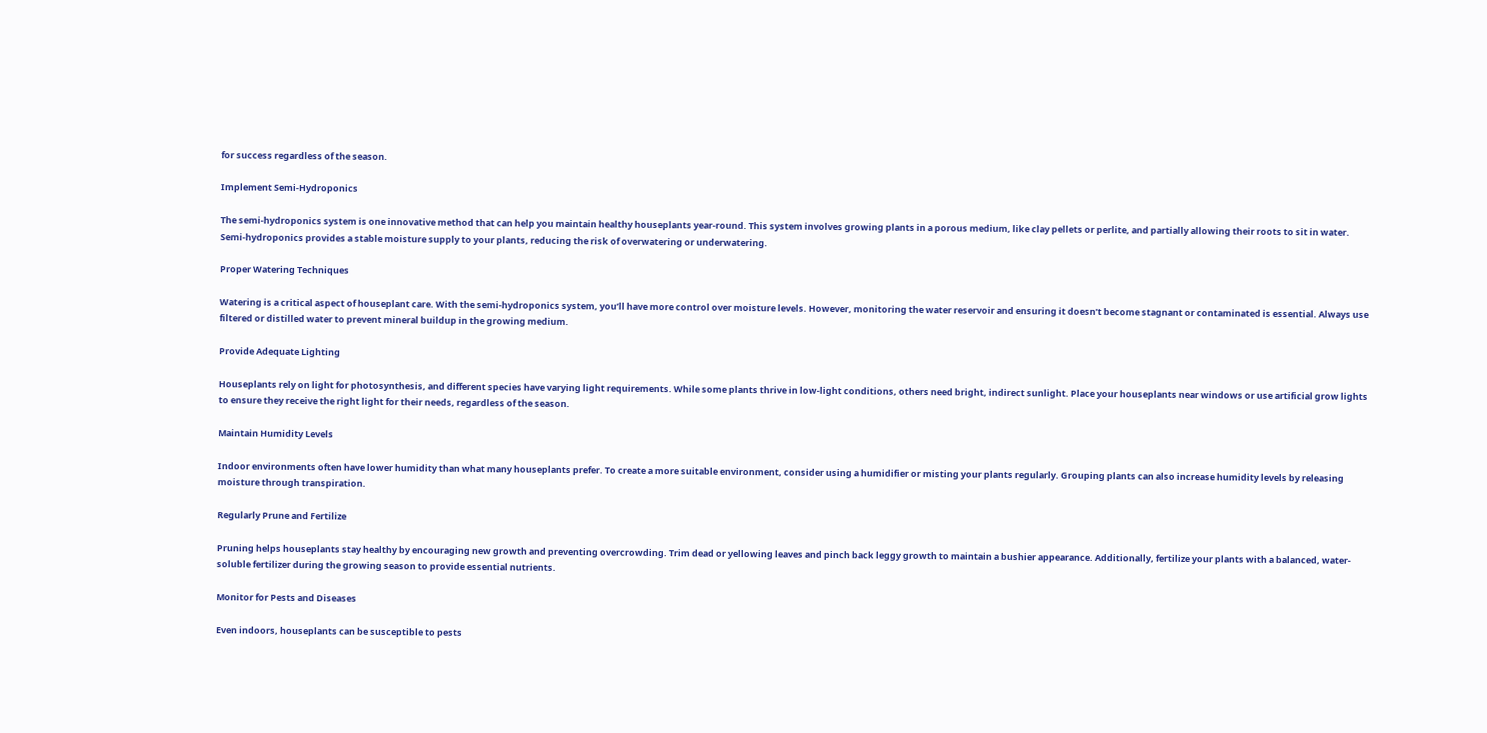for success regardless of the season.

Implement Semi-Hydroponics

The semi-hydroponics system is one innovative method that can help you maintain healthy houseplants year-round. This system involves growing plants in a porous medium, like clay pellets or perlite, and partially allowing their roots to sit in water. Semi-hydroponics provides a stable moisture supply to your plants, reducing the risk of overwatering or underwatering.

Proper Watering Techniques

Watering is a critical aspect of houseplant care. With the semi-hydroponics system, you’ll have more control over moisture levels. However, monitoring the water reservoir and ensuring it doesn’t become stagnant or contaminated is essential. Always use filtered or distilled water to prevent mineral buildup in the growing medium.

Provide Adequate Lighting

Houseplants rely on light for photosynthesis, and different species have varying light requirements. While some plants thrive in low-light conditions, others need bright, indirect sunlight. Place your houseplants near windows or use artificial grow lights to ensure they receive the right light for their needs, regardless of the season.

Maintain Humidity Levels

Indoor environments often have lower humidity than what many houseplants prefer. To create a more suitable environment, consider using a humidifier or misting your plants regularly. Grouping plants can also increase humidity levels by releasing moisture through transpiration.

Regularly Prune and Fertilize

Pruning helps houseplants stay healthy by encouraging new growth and preventing overcrowding. Trim dead or yellowing leaves and pinch back leggy growth to maintain a bushier appearance. Additionally, fertilize your plants with a balanced, water-soluble fertilizer during the growing season to provide essential nutrients.

Monitor for Pests and Diseases

Even indoors, houseplants can be susceptible to pests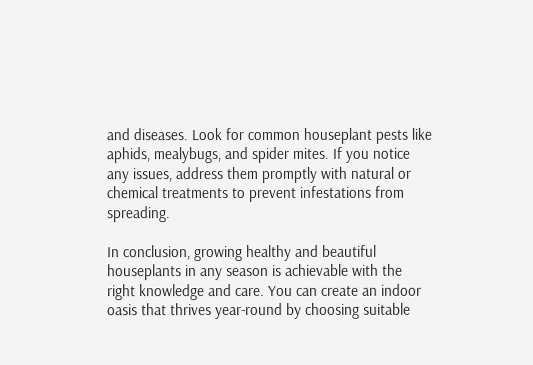and diseases. Look for common houseplant pests like aphids, mealybugs, and spider mites. If you notice any issues, address them promptly with natural or chemical treatments to prevent infestations from spreading.

In conclusion, growing healthy and beautiful houseplants in any season is achievable with the right knowledge and care. You can create an indoor oasis that thrives year-round by choosing suitable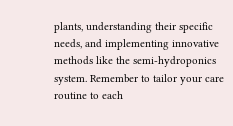plants, understanding their specific needs, and implementing innovative methods like the semi-hydroponics system. Remember to tailor your care routine to each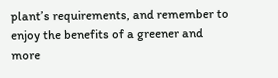plant’s requirements, and remember to enjoy the benefits of a greener and more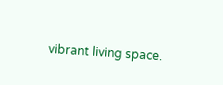vibrant living space.